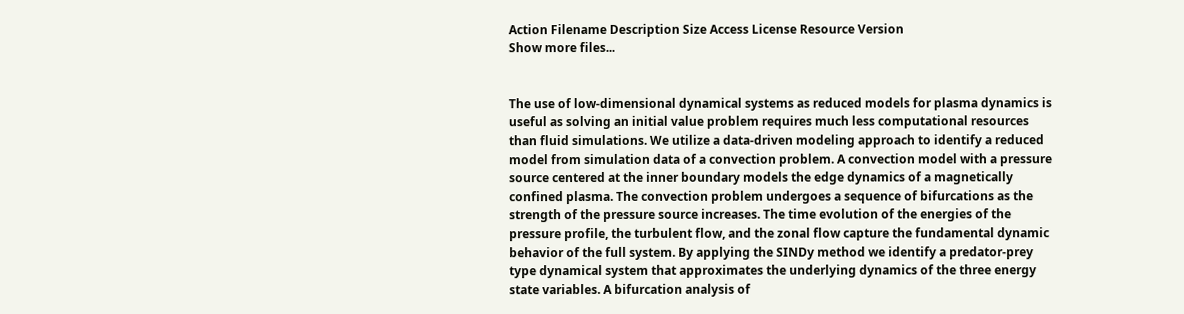Action Filename Description Size Access License Resource Version
Show more files...


The use of low-dimensional dynamical systems as reduced models for plasma dynamics is useful as solving an initial value problem requires much less computational resources than fluid simulations. We utilize a data-driven modeling approach to identify a reduced model from simulation data of a convection problem. A convection model with a pressure source centered at the inner boundary models the edge dynamics of a magnetically confined plasma. The convection problem undergoes a sequence of bifurcations as the strength of the pressure source increases. The time evolution of the energies of the pressure profile, the turbulent flow, and the zonal flow capture the fundamental dynamic behavior of the full system. By applying the SINDy method we identify a predator-prey type dynamical system that approximates the underlying dynamics of the three energy state variables. A bifurcation analysis of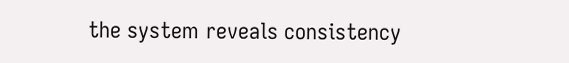the system reveals consistency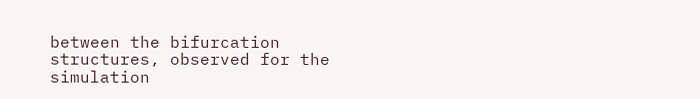between the bifurcation structures, observed for the simulation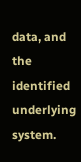data, and the identified underlying system.